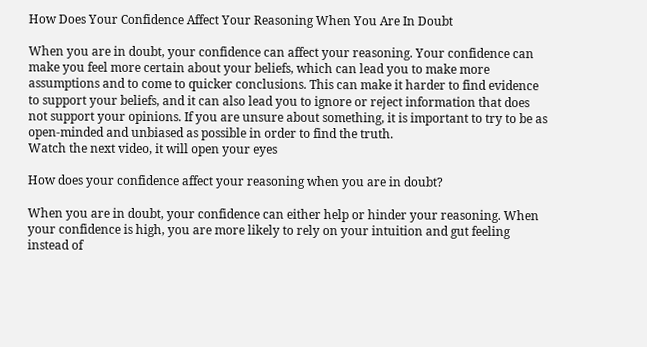How Does Your Confidence Affect Your Reasoning When You Are In Doubt

When you are in doubt, your confidence can affect your reasoning. Your confidence can make you feel more certain about your beliefs, which can lead you to make more assumptions and to come to quicker conclusions. This can make it harder to find evidence to support your beliefs, and it can also lead you to ignore or reject information that does not support your opinions. If you are unsure about something, it is important to try to be as open-minded and unbiased as possible in order to find the truth.
Watch the next video, it will open your eyes

How does your confidence affect your reasoning when you are in doubt?

When you are in doubt, your confidence can either help or hinder your reasoning. When your confidence is high, you are more likely to rely on your intuition and gut feeling instead of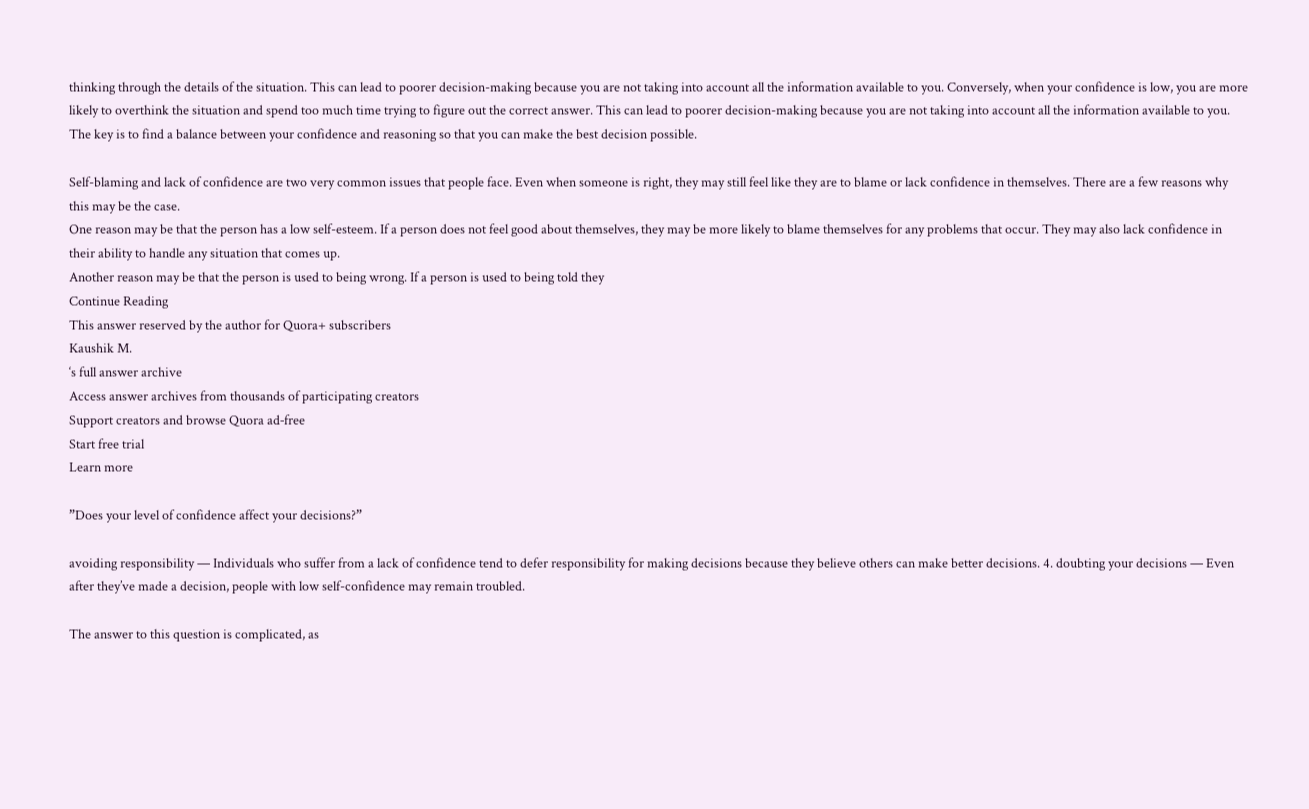thinking through the details of the situation. This can lead to poorer decision-making because you are not taking into account all the information available to you. Conversely, when your confidence is low, you are more likely to overthink the situation and spend too much time trying to figure out the correct answer. This can lead to poorer decision-making because you are not taking into account all the information available to you. The key is to find a balance between your confidence and reasoning so that you can make the best decision possible.

Self-blaming and lack of confidence are two very common issues that people face. Even when someone is right, they may still feel like they are to blame or lack confidence in themselves. There are a few reasons why this may be the case.
One reason may be that the person has a low self-esteem. If a person does not feel good about themselves, they may be more likely to blame themselves for any problems that occur. They may also lack confidence in their ability to handle any situation that comes up.
Another reason may be that the person is used to being wrong. If a person is used to being told they
Continue Reading
This answer reserved by the author for Quora+ subscribers
Kaushik M.
‘s full answer archive
Access answer archives from thousands of participating creators
Support creators and browse Quora ad‑free
Start free trial
Learn more

”Does your level of confidence affect your decisions?”

avoiding responsibility — Individuals who suffer from a lack of confidence tend to defer responsibility for making decisions because they believe others can make better decisions. 4. doubting your decisions — Even after they’ve made a decision, people with low self-confidence may remain troubled.

The answer to this question is complicated, as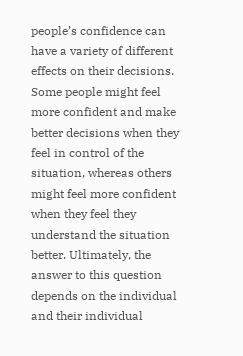people’s confidence can have a variety of different effects on their decisions. Some people might feel more confident and make better decisions when they feel in control of the situation, whereas others might feel more confident when they feel they understand the situation better. Ultimately, the answer to this question depends on the individual and their individual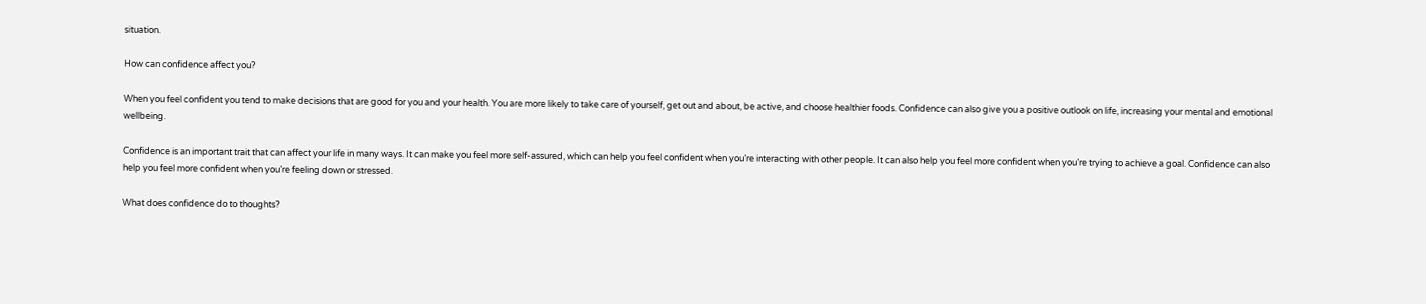situation.

How can confidence affect you?

When you feel confident you tend to make decisions that are good for you and your health. You are more likely to take care of yourself, get out and about, be active, and choose healthier foods. Confidence can also give you a positive outlook on life, increasing your mental and emotional wellbeing.

Confidence is an important trait that can affect your life in many ways. It can make you feel more self-assured, which can help you feel confident when you’re interacting with other people. It can also help you feel more confident when you’re trying to achieve a goal. Confidence can also help you feel more confident when you’re feeling down or stressed.

What does confidence do to thoughts?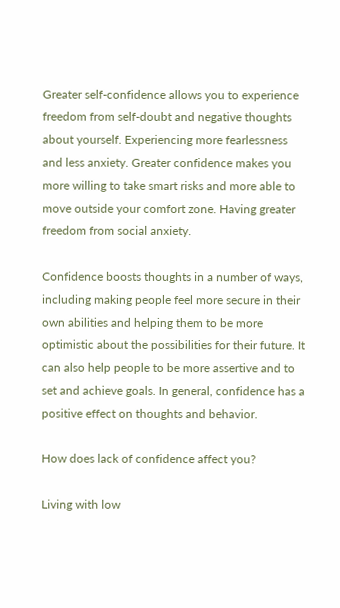Greater self-confidence allows you to experience freedom from self-doubt and negative thoughts about yourself. Experiencing more fearlessness and less anxiety. Greater confidence makes you more willing to take smart risks and more able to move outside your comfort zone. Having greater freedom from social anxiety.

Confidence boosts thoughts in a number of ways, including making people feel more secure in their own abilities and helping them to be more optimistic about the possibilities for their future. It can also help people to be more assertive and to set and achieve goals. In general, confidence has a positive effect on thoughts and behavior.

How does lack of confidence affect you?

Living with low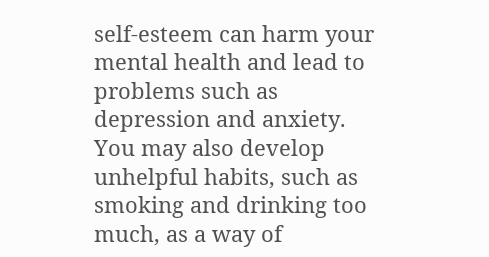self-esteem can harm your mental health and lead to problems such as depression and anxiety. You may also develop unhelpful habits, such as smoking and drinking too much, as a way of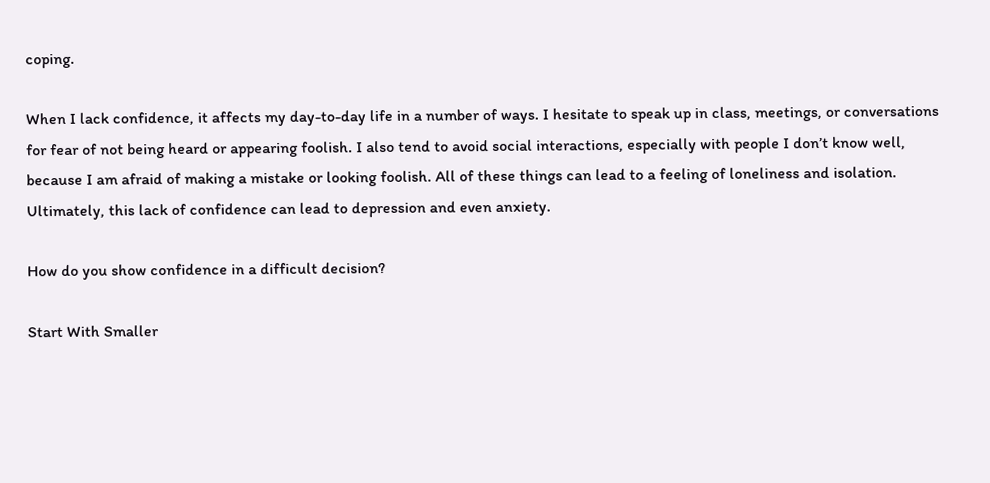coping.

When I lack confidence, it affects my day-to-day life in a number of ways. I hesitate to speak up in class, meetings, or conversations for fear of not being heard or appearing foolish. I also tend to avoid social interactions, especially with people I don’t know well, because I am afraid of making a mistake or looking foolish. All of these things can lead to a feeling of loneliness and isolation. Ultimately, this lack of confidence can lead to depression and even anxiety.

How do you show confidence in a difficult decision?

Start With Smaller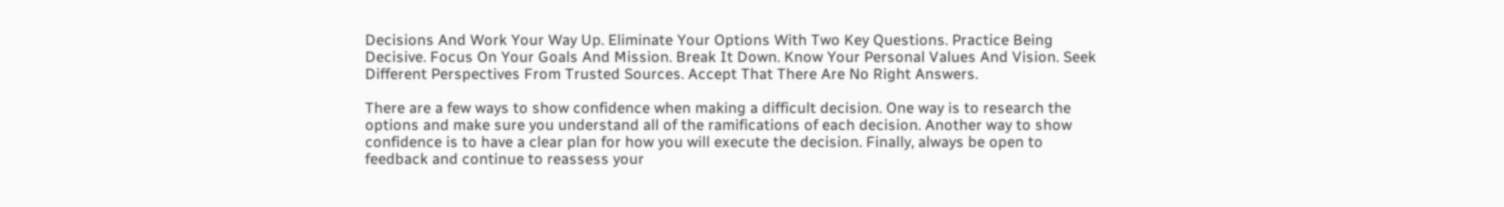Decisions And Work Your Way Up. Eliminate Your Options With Two Key Questions. Practice Being Decisive. Focus On Your Goals And Mission. Break It Down. Know Your Personal Values And Vision. Seek Different Perspectives From Trusted Sources. Accept That There Are No Right Answers.

There are a few ways to show confidence when making a difficult decision. One way is to research the options and make sure you understand all of the ramifications of each decision. Another way to show confidence is to have a clear plan for how you will execute the decision. Finally, always be open to feedback and continue to reassess your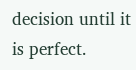decision until it is perfect.